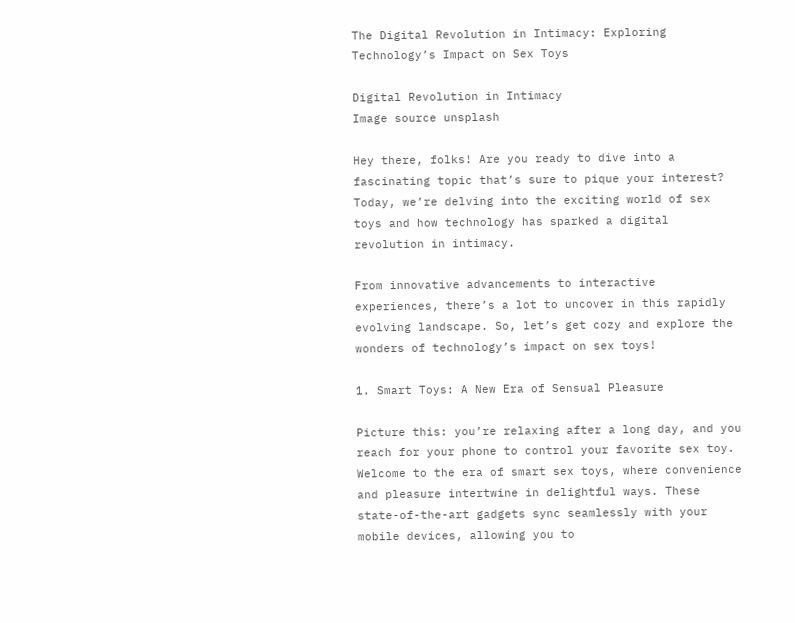The Digital Revolution in Intimacy: Exploring Technology’s Impact on Sex Toys

Digital Revolution in Intimacy
Image source unsplash

Hey there, folks! Are you ready to dive into a fascinating topic that’s sure to pique your interest? Today, we’re delving into the exciting world of sex toys and how technology has sparked a digital revolution in intimacy.

From innovative advancements to interactive experiences, there’s a lot to uncover in this rapidly evolving landscape. So, let’s get cozy and explore the wonders of technology’s impact on sex toys!

1. Smart Toys: A New Era of Sensual Pleasure

Picture this: you’re relaxing after a long day, and you reach for your phone to control your favorite sex toy. Welcome to the era of smart sex toys, where convenience and pleasure intertwine in delightful ways. These state-of-the-art gadgets sync seamlessly with your mobile devices, allowing you to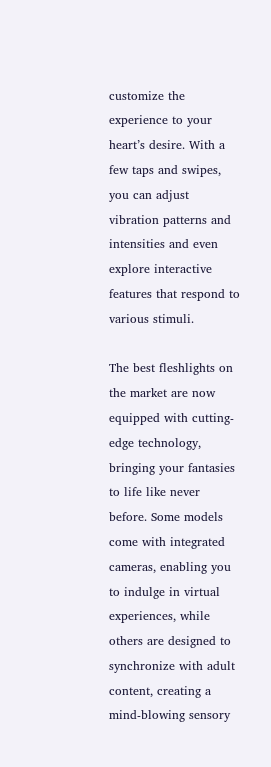customize the experience to your heart’s desire. With a few taps and swipes, you can adjust vibration patterns and intensities and even explore interactive features that respond to various stimuli.

The best fleshlights on the market are now equipped with cutting-edge technology, bringing your fantasies to life like never before. Some models come with integrated cameras, enabling you to indulge in virtual experiences, while others are designed to synchronize with adult content, creating a mind-blowing sensory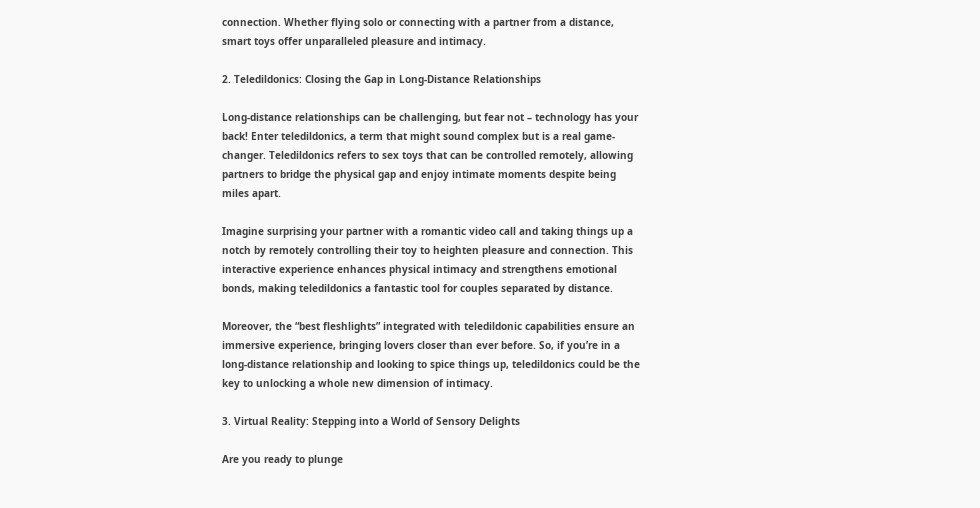connection. Whether flying solo or connecting with a partner from a distance, smart toys offer unparalleled pleasure and intimacy.

2. Teledildonics: Closing the Gap in Long-Distance Relationships

Long-distance relationships can be challenging, but fear not – technology has your back! Enter teledildonics, a term that might sound complex but is a real game-changer. Teledildonics refers to sex toys that can be controlled remotely, allowing partners to bridge the physical gap and enjoy intimate moments despite being miles apart.

Imagine surprising your partner with a romantic video call and taking things up a notch by remotely controlling their toy to heighten pleasure and connection. This interactive experience enhances physical intimacy and strengthens emotional bonds, making teledildonics a fantastic tool for couples separated by distance.

Moreover, the “best fleshlights” integrated with teledildonic capabilities ensure an immersive experience, bringing lovers closer than ever before. So, if you’re in a long-distance relationship and looking to spice things up, teledildonics could be the key to unlocking a whole new dimension of intimacy.

3. Virtual Reality: Stepping into a World of Sensory Delights

Are you ready to plunge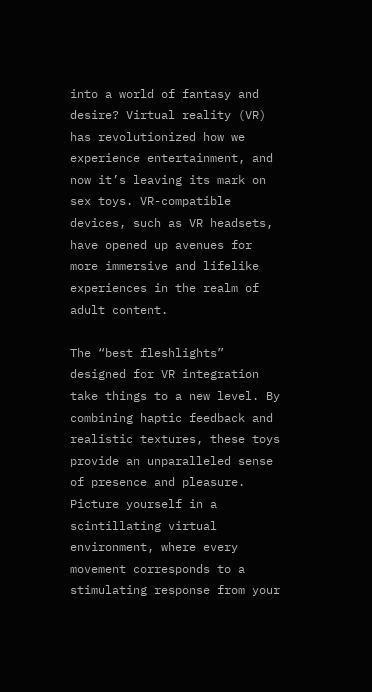into a world of fantasy and desire? Virtual reality (VR) has revolutionized how we experience entertainment, and now it’s leaving its mark on sex toys. VR-compatible devices, such as VR headsets, have opened up avenues for more immersive and lifelike experiences in the realm of adult content.

The “best fleshlights” designed for VR integration take things to a new level. By combining haptic feedback and realistic textures, these toys provide an unparalleled sense of presence and pleasure. Picture yourself in a scintillating virtual environment, where every movement corresponds to a stimulating response from your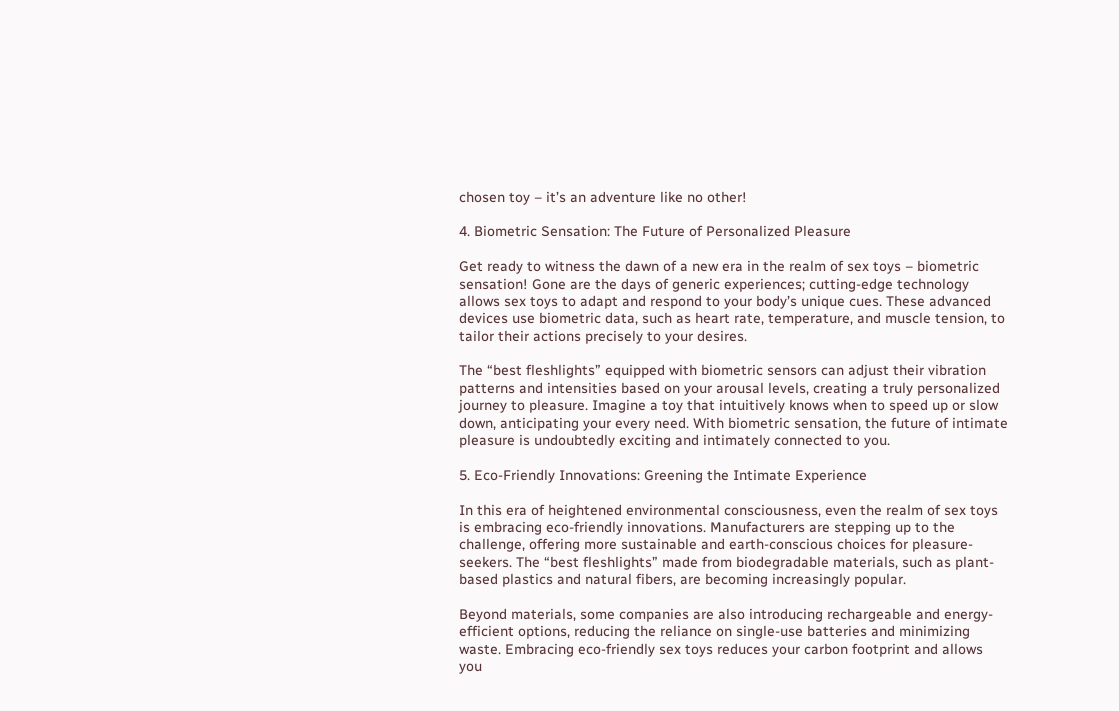chosen toy – it’s an adventure like no other!

4. Biometric Sensation: The Future of Personalized Pleasure

Get ready to witness the dawn of a new era in the realm of sex toys – biometric sensation! Gone are the days of generic experiences; cutting-edge technology allows sex toys to adapt and respond to your body’s unique cues. These advanced devices use biometric data, such as heart rate, temperature, and muscle tension, to tailor their actions precisely to your desires.

The “best fleshlights” equipped with biometric sensors can adjust their vibration patterns and intensities based on your arousal levels, creating a truly personalized journey to pleasure. Imagine a toy that intuitively knows when to speed up or slow down, anticipating your every need. With biometric sensation, the future of intimate pleasure is undoubtedly exciting and intimately connected to you.

5. Eco-Friendly Innovations: Greening the Intimate Experience

In this era of heightened environmental consciousness, even the realm of sex toys is embracing eco-friendly innovations. Manufacturers are stepping up to the challenge, offering more sustainable and earth-conscious choices for pleasure-seekers. The “best fleshlights” made from biodegradable materials, such as plant-based plastics and natural fibers, are becoming increasingly popular.

Beyond materials, some companies are also introducing rechargeable and energy-efficient options, reducing the reliance on single-use batteries and minimizing waste. Embracing eco-friendly sex toys reduces your carbon footprint and allows you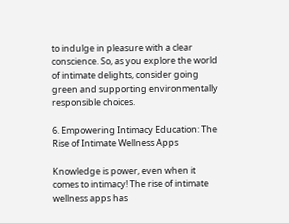to indulge in pleasure with a clear conscience. So, as you explore the world of intimate delights, consider going green and supporting environmentally responsible choices.

6. Empowering Intimacy Education: The Rise of Intimate Wellness Apps

Knowledge is power, even when it comes to intimacy! The rise of intimate wellness apps has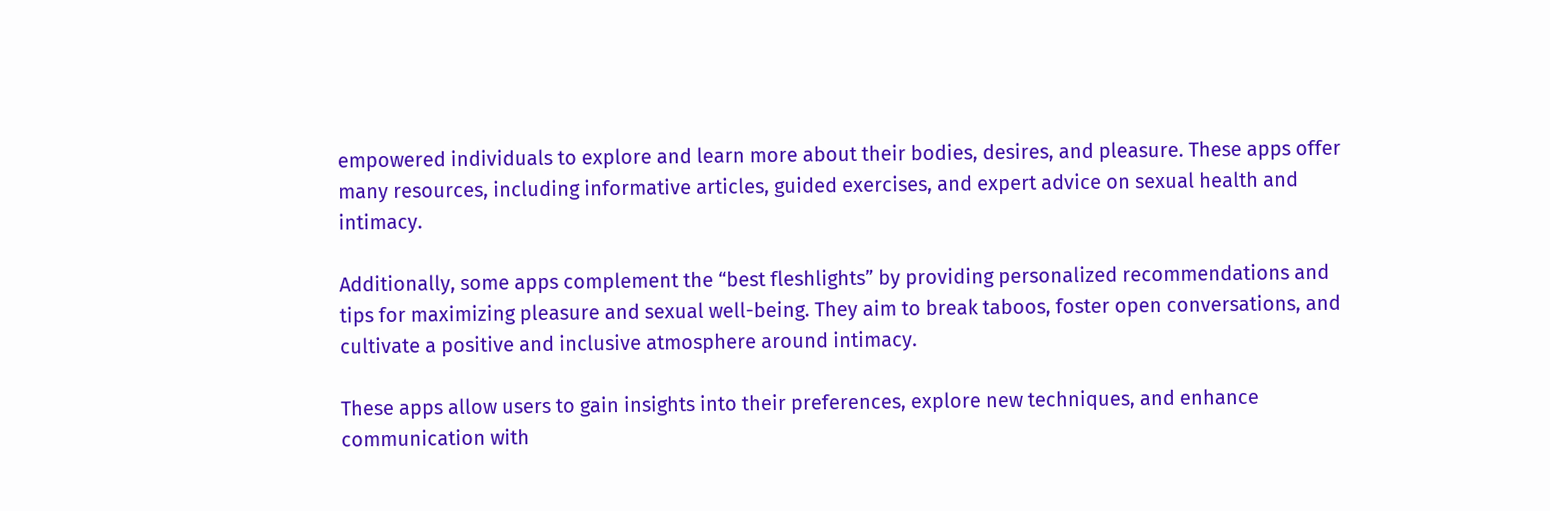empowered individuals to explore and learn more about their bodies, desires, and pleasure. These apps offer many resources, including informative articles, guided exercises, and expert advice on sexual health and intimacy.

Additionally, some apps complement the “best fleshlights” by providing personalized recommendations and tips for maximizing pleasure and sexual well-being. They aim to break taboos, foster open conversations, and cultivate a positive and inclusive atmosphere around intimacy.

These apps allow users to gain insights into their preferences, explore new techniques, and enhance communication with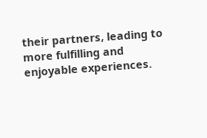their partners, leading to more fulfilling and enjoyable experiences.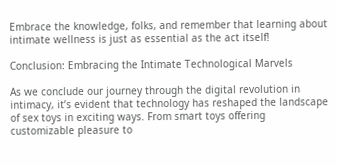Embrace the knowledge, folks, and remember that learning about intimate wellness is just as essential as the act itself!

Conclusion: Embracing the Intimate Technological Marvels

As we conclude our journey through the digital revolution in intimacy, it’s evident that technology has reshaped the landscape of sex toys in exciting ways. From smart toys offering customizable pleasure to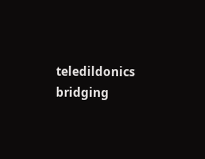teledildonics bridging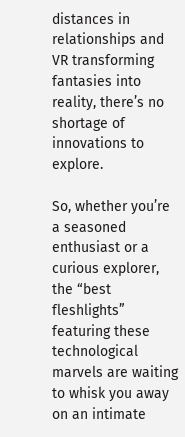distances in relationships and VR transforming fantasies into reality, there’s no shortage of innovations to explore.

So, whether you’re a seasoned enthusiast or a curious explorer, the “best fleshlights” featuring these technological marvels are waiting to whisk you away on an intimate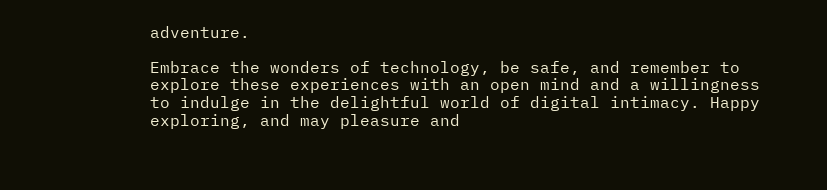adventure.

Embrace the wonders of technology, be safe, and remember to explore these experiences with an open mind and a willingness to indulge in the delightful world of digital intimacy. Happy exploring, and may pleasure and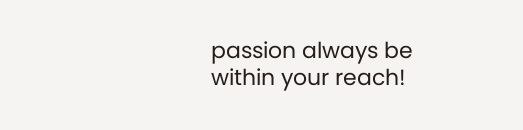passion always be within your reach!